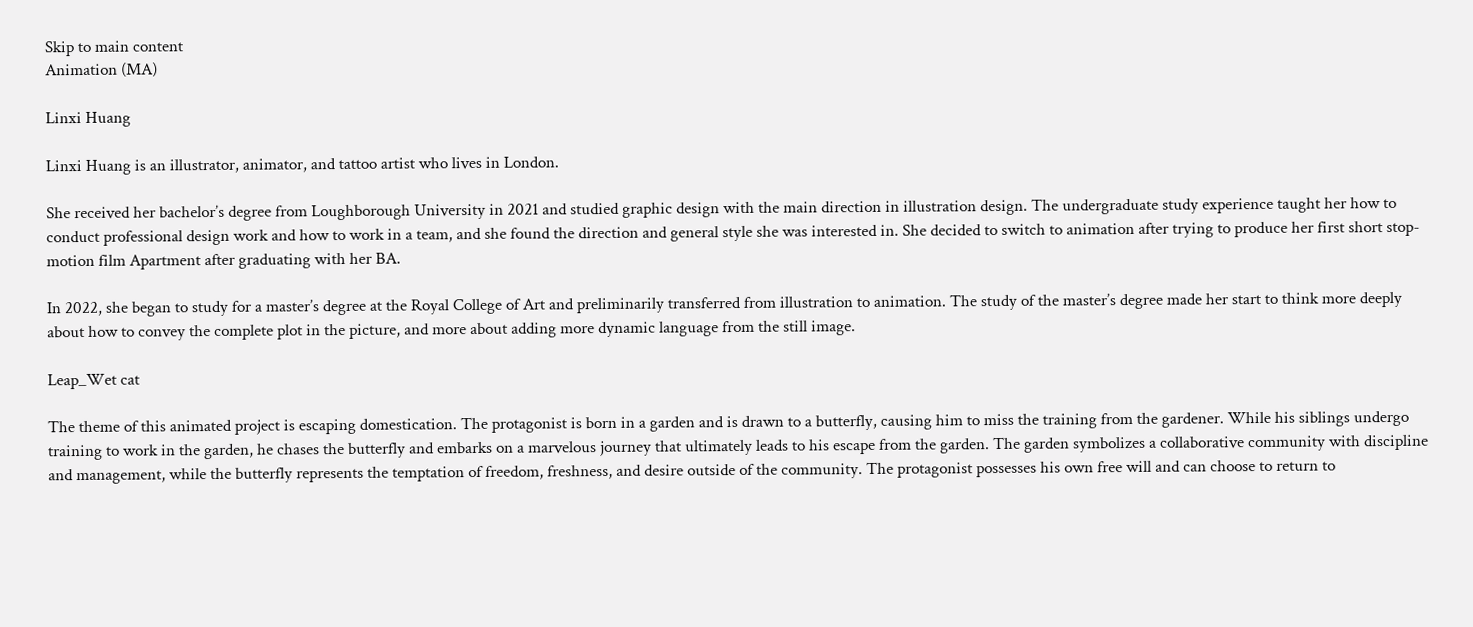Skip to main content
Animation (MA)

Linxi Huang

Linxi Huang is an illustrator, animator, and tattoo artist who lives in London.

She received her bachelor’s degree from Loughborough University in 2021 and studied graphic design with the main direction in illustration design. The undergraduate study experience taught her how to conduct professional design work and how to work in a team, and she found the direction and general style she was interested in. She decided to switch to animation after trying to produce her first short stop-motion film Apartment after graduating with her BA.

In 2022, she began to study for a master’s degree at the Royal College of Art and preliminarily transferred from illustration to animation. The study of the master’s degree made her start to think more deeply about how to convey the complete plot in the picture, and more about adding more dynamic language from the still image.

Leap_Wet cat

The theme of this animated project is escaping domestication. The protagonist is born in a garden and is drawn to a butterfly, causing him to miss the training from the gardener. While his siblings undergo training to work in the garden, he chases the butterfly and embarks on a marvelous journey that ultimately leads to his escape from the garden. The garden symbolizes a collaborative community with discipline and management, while the butterfly represents the temptation of freedom, freshness, and desire outside of the community. The protagonist possesses his own free will and can choose to return to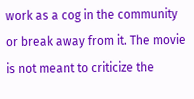work as a cog in the community or break away from it. The movie is not meant to criticize the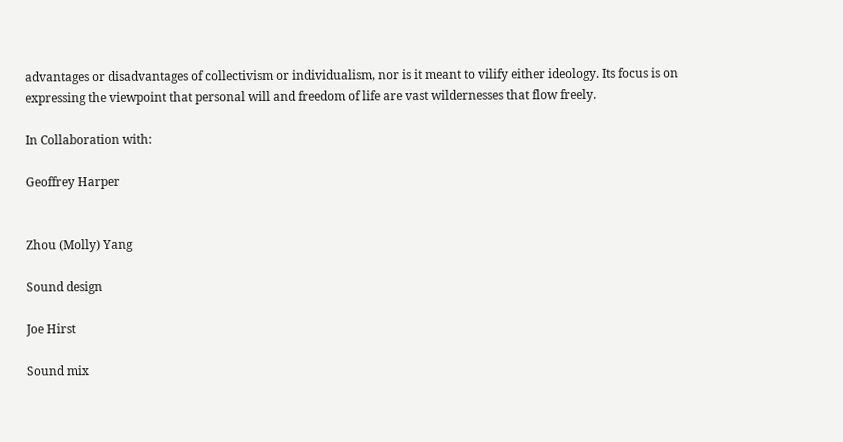advantages or disadvantages of collectivism or individualism, nor is it meant to vilify either ideology. Its focus is on expressing the viewpoint that personal will and freedom of life are vast wildernesses that flow freely.

In Collaboration with:

Geoffrey Harper


Zhou (Molly) Yang

Sound design

Joe Hirst

Sound mix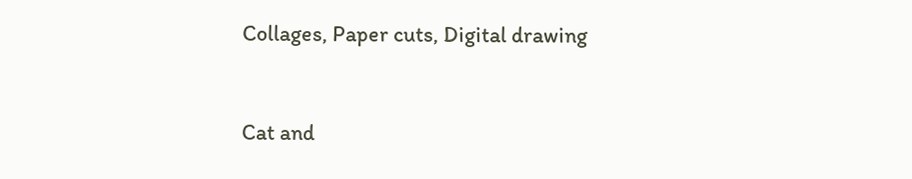Collages, Paper cuts, Digital drawing


Cat and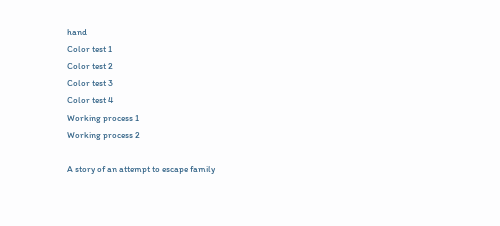hand
Color test 1
Color test 2
Color test 3
Color test 4
Working process 1
Working process 2

A story of an attempt to escape family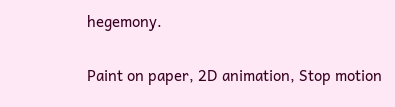hegemony.


Paint on paper, 2D animation, Stop motion